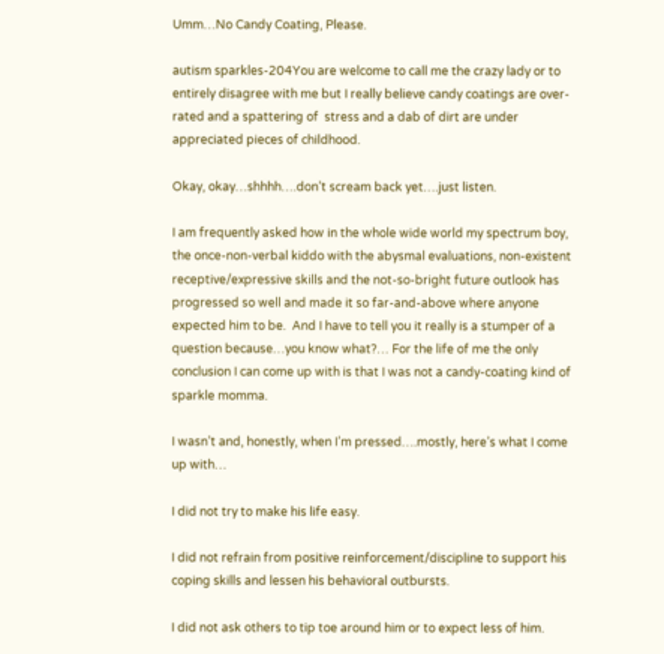Umm…No Candy Coating, Please.

autism sparkles-204You are welcome to call me the crazy lady or to entirely disagree with me but I really believe candy coatings are over-rated and a spattering of  stress and a dab of dirt are under appreciated pieces of childhood.

Okay, okay…shhhh….don’t scream back yet….just listen.

I am frequently asked how in the whole wide world my spectrum boy, the once-non-verbal kiddo with the abysmal evaluations, non-existent receptive/expressive skills and the not-so-bright future outlook has progressed so well and made it so far-and-above where anyone expected him to be.  And I have to tell you it really is a stumper of a question because…you know what?… For the life of me the only conclusion I can come up with is that I was not a candy-coating kind of sparkle momma.

I wasn’t and, honestly, when I’m pressed….mostly, here’s what I come up with…

I did not try to make his life easy.

I did not refrain from positive reinforcement/discipline to support his coping skills and lessen his behavioral outbursts.

I did not ask others to tip toe around him or to expect less of him.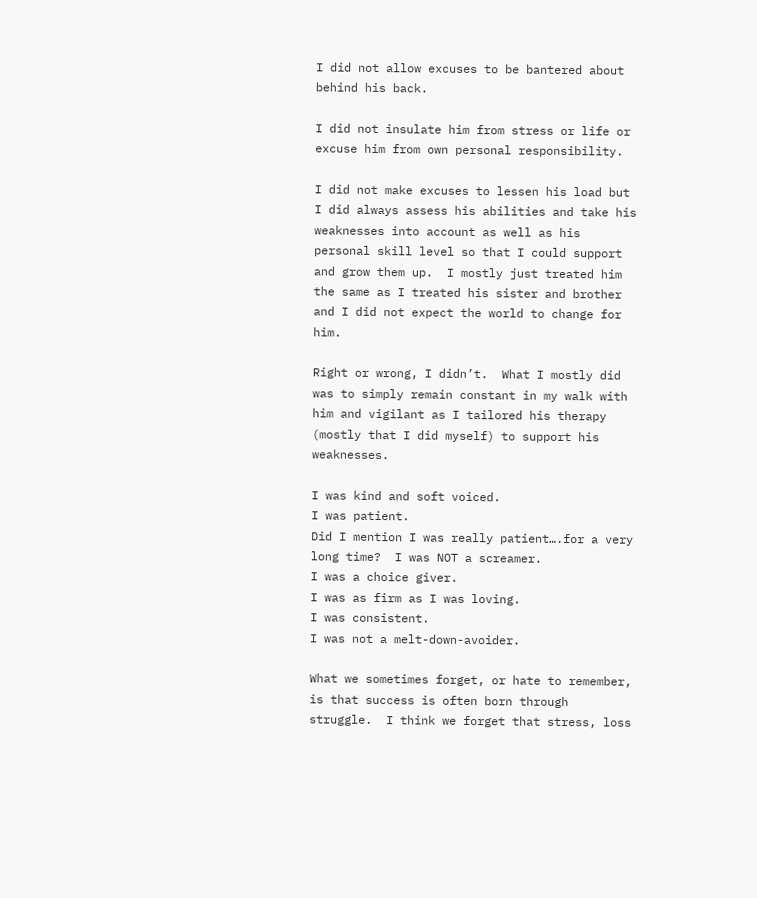I did not allow excuses to be bantered about behind his back.

I did not insulate him from stress or life or excuse him from own personal responsibility.

I did not make excuses to lessen his load but I did always assess his abilities and take his weaknesses into account as well as his personal skill level so that I could support and grow them up.  I mostly just treated him the same as I treated his sister and brother and I did not expect the world to change for him.

Right or wrong, I didn’t.  What I mostly did was to simply remain constant in my walk with him and vigilant as I tailored his therapy (mostly that I did myself) to support his weaknesses.

I was kind and soft voiced.
I was patient.
Did I mention I was really patient….for a very long time?  I was NOT a screamer.
I was a choice giver.
I was as firm as I was loving.
I was consistent.
I was not a melt-down-avoider.

What we sometimes forget, or hate to remember, is that success is often born through struggle.  I think we forget that stress, loss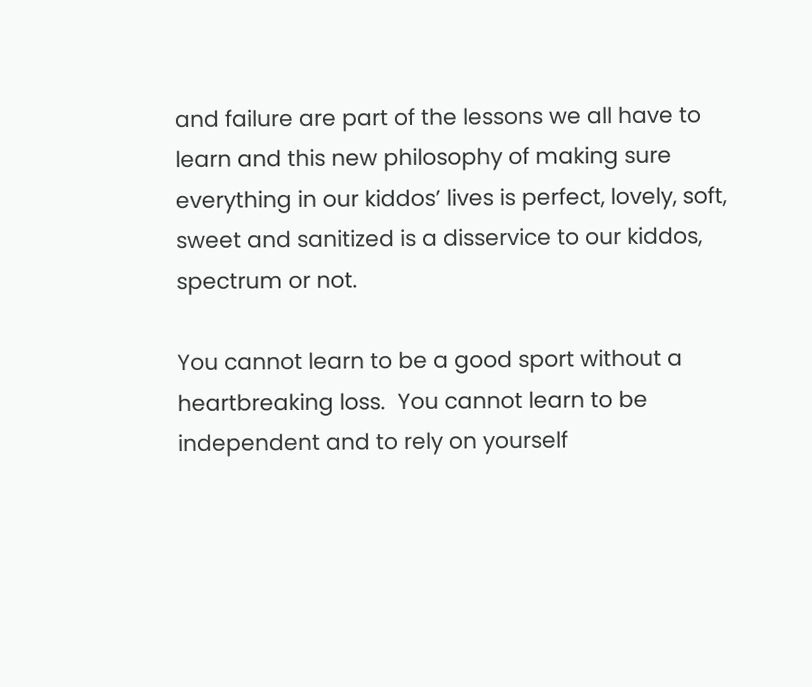and failure are part of the lessons we all have to learn and this new philosophy of making sure everything in our kiddos’ lives is perfect, lovely, soft, sweet and sanitized is a disservice to our kiddos, spectrum or not.

You cannot learn to be a good sport without a heartbreaking loss.  You cannot learn to be independent and to rely on yourself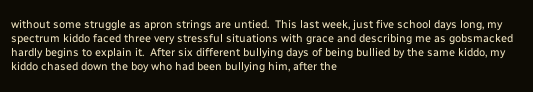without some struggle as apron strings are untied.  This last week, just five school days long, my spectrum kiddo faced three very stressful situations with grace and describing me as gobsmacked hardly begins to explain it.  After six different bullying days of being bullied by the same kiddo, my kiddo chased down the boy who had been bullying him, after the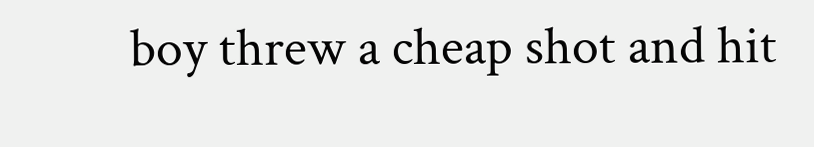boy threw a cheap shot and hit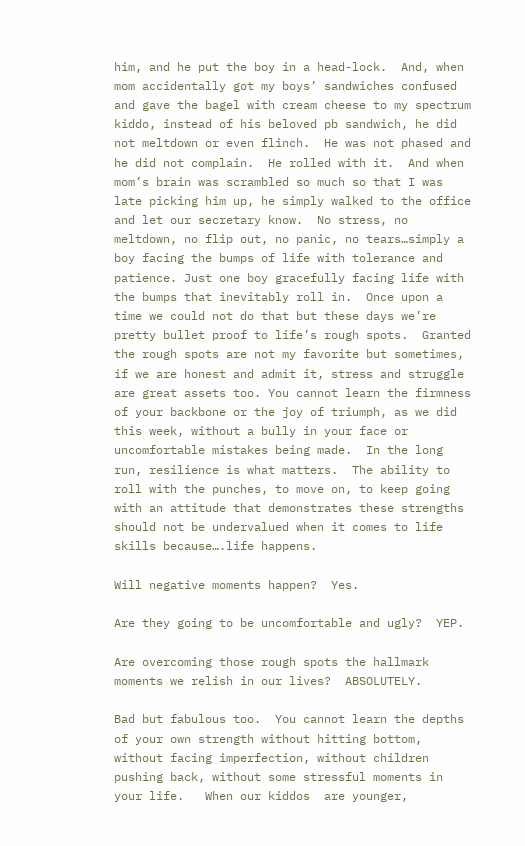him, and he put the boy in a head-lock.  And, when mom accidentally got my boys’ sandwiches confused and gave the bagel with cream cheese to my spectrum kiddo, instead of his beloved pb sandwich, he did not meltdown or even flinch.  He was not phased and he did not complain.  He rolled with it.  And when mom’s brain was scrambled so much so that I was late picking him up, he simply walked to the office and let our secretary know.  No stress, no meltdown, no flip out, no panic, no tears…simply a boy facing the bumps of life with tolerance and patience. Just one boy gracefully facing life with the bumps that inevitably roll in.  Once upon a time we could not do that but these days we’re pretty bullet proof to life’s rough spots.  Granted the rough spots are not my favorite but sometimes, if we are honest and admit it, stress and struggle are great assets too. You cannot learn the firmness of your backbone or the joy of triumph, as we did this week, without a bully in your face or uncomfortable mistakes being made.  In the long run, resilience is what matters.  The ability to roll with the punches, to move on, to keep going with an attitude that demonstrates these strengths should not be undervalued when it comes to life skills because….life happens.

Will negative moments happen?  Yes.

Are they going to be uncomfortable and ugly?  YEP.

Are overcoming those rough spots the hallmark moments we relish in our lives?  ABSOLUTELY.

Bad but fabulous too.  You cannot learn the depths of your own strength without hitting bottom, without facing imperfection, without children pushing back, without some stressful moments in your life.   When our kiddos  are younger,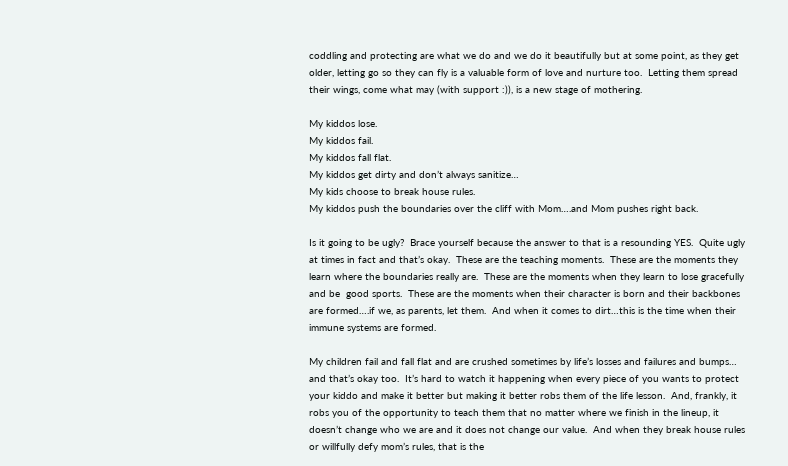coddling and protecting are what we do and we do it beautifully but at some point, as they get older, letting go so they can fly is a valuable form of love and nurture too.  Letting them spread their wings, come what may (with support :)), is a new stage of mothering.

My kiddos lose.
My kiddos fail.
My kiddos fall flat.
My kiddos get dirty and don’t always sanitize…
My kids choose to break house rules.
My kiddos push the boundaries over the cliff with Mom….and Mom pushes right back.

Is it going to be ugly?  Brace yourself because the answer to that is a resounding YES.  Quite ugly at times in fact and that’s okay.  These are the teaching moments.  These are the moments they learn where the boundaries really are.  These are the moments when they learn to lose gracefully and be  good sports.  These are the moments when their character is born and their backbones are formed….if we, as parents, let them.  And when it comes to dirt…this is the time when their immune systems are formed.

My children fail and fall flat and are crushed sometimes by life’s losses and failures and bumps… and that’s okay too.  It’s hard to watch it happening when every piece of you wants to protect your kiddo and make it better but making it better robs them of the life lesson.  And, frankly, it robs you of the opportunity to teach them that no matter where we finish in the lineup, it doesn’t change who we are and it does not change our value.  And when they break house rules or willfully defy mom’s rules, that is the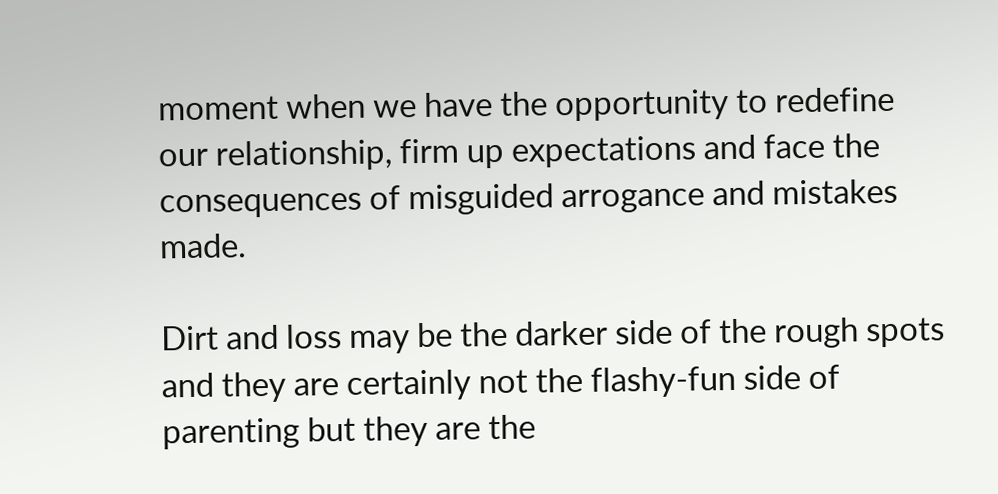moment when we have the opportunity to redefine our relationship, firm up expectations and face the consequences of misguided arrogance and mistakes made.

Dirt and loss may be the darker side of the rough spots and they are certainly not the flashy-fun side of parenting but they are the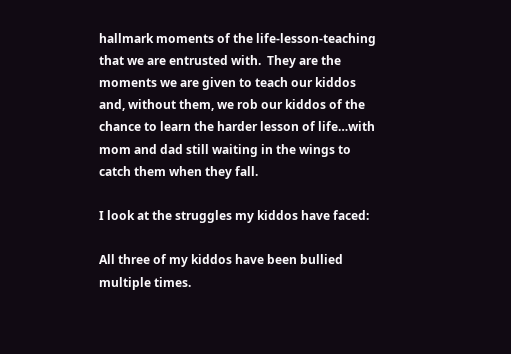hallmark moments of the life-lesson-teaching that we are entrusted with.  They are the moments we are given to teach our kiddos and, without them, we rob our kiddos of the chance to learn the harder lesson of life…with mom and dad still waiting in the wings to catch them when they fall.

I look at the struggles my kiddos have faced:

All three of my kiddos have been bullied multiple times.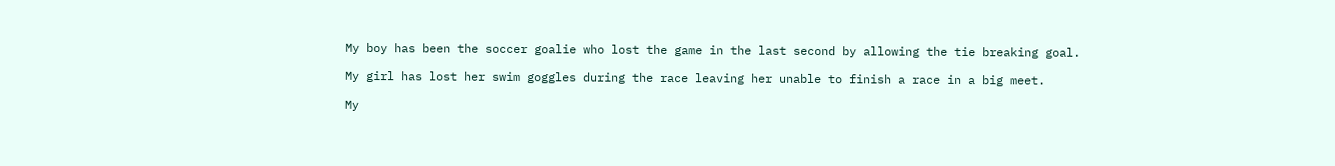My boy has been the soccer goalie who lost the game in the last second by allowing the tie breaking goal.

My girl has lost her swim goggles during the race leaving her unable to finish a race in a big meet.

My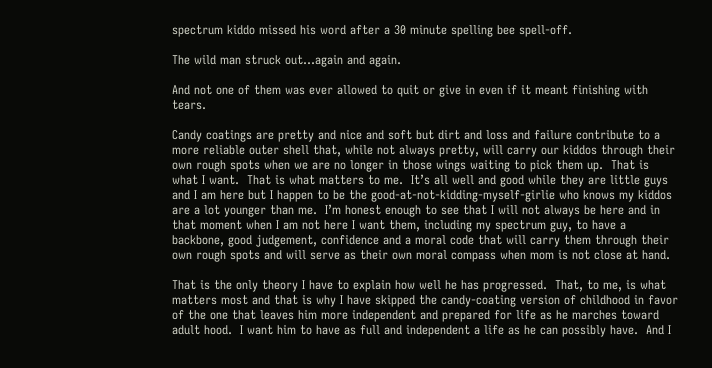spectrum kiddo missed his word after a 30 minute spelling bee spell-off.

The wild man struck out…again and again.

And not one of them was ever allowed to quit or give in even if it meant finishing with tears.

Candy coatings are pretty and nice and soft but dirt and loss and failure contribute to a more reliable outer shell that, while not always pretty, will carry our kiddos through their own rough spots when we are no longer in those wings waiting to pick them up.  That is what I want.  That is what matters to me.  It’s all well and good while they are little guys and I am here but I happen to be the good-at-not-kidding-myself-girlie who knows my kiddos are a lot younger than me.  I’m honest enough to see that I will not always be here and in that moment when I am not here I want them, including my spectrum guy, to have a backbone, good judgement, confidence and a moral code that will carry them through their own rough spots and will serve as their own moral compass when mom is not close at hand.

That is the only theory I have to explain how well he has progressed.  That, to me, is what matters most and that is why I have skipped the candy-coating version of childhood in favor of the one that leaves him more independent and prepared for life as he marches toward adult hood.  I want him to have as full and independent a life as he can possibly have.  And I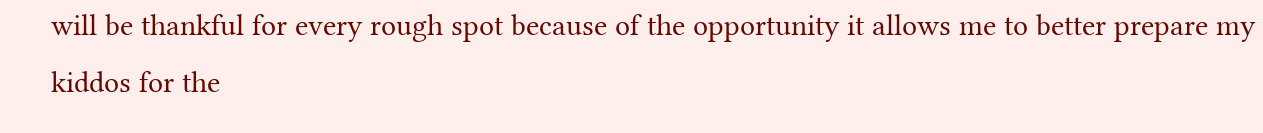will be thankful for every rough spot because of the opportunity it allows me to better prepare my kiddos for the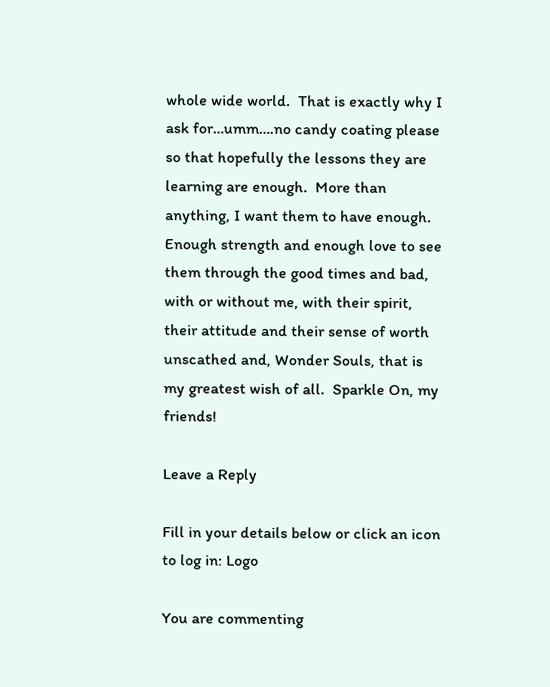whole wide world.  That is exactly why I ask for…umm….no candy coating please so that hopefully the lessons they are learning are enough.  More than anything, I want them to have enough.  Enough strength and enough love to see them through the good times and bad, with or without me, with their spirit, their attitude and their sense of worth unscathed and, Wonder Souls, that is my greatest wish of all.  Sparkle On, my friends!

Leave a Reply

Fill in your details below or click an icon to log in: Logo

You are commenting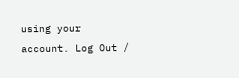using your account. Log Out /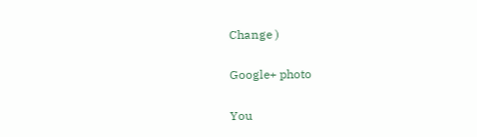Change )

Google+ photo

You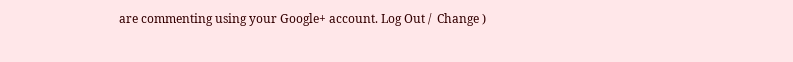are commenting using your Google+ account. Log Out /  Change )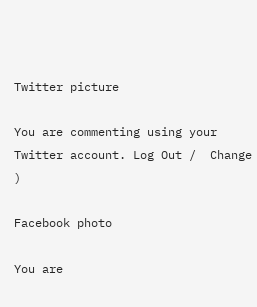Twitter picture

You are commenting using your Twitter account. Log Out /  Change )

Facebook photo

You are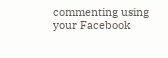commenting using your Facebook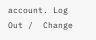account. Log Out /  Change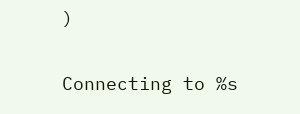)


Connecting to %s